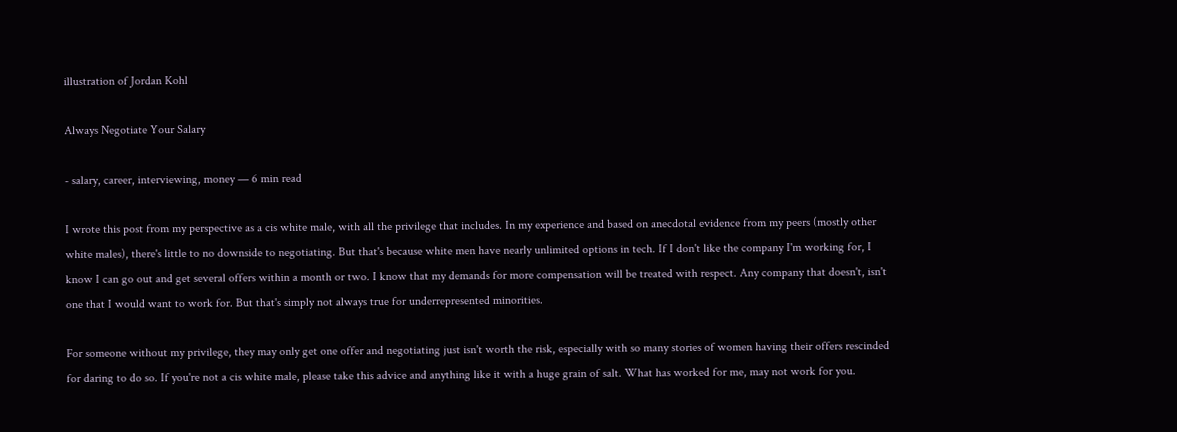illustration of Jordan Kohl

Always Negotiate Your Salary

- salary, career, interviewing, money — 6 min read

I wrote this post from my perspective as a cis white male, with all the privilege that includes. In my experience and based on anecdotal evidence from my peers (mostly other white males), there's little to no downside to negotiating. But that's because white men have nearly unlimited options in tech. If I don't like the company I'm working for, I know I can go out and get several offers within a month or two. I know that my demands for more compensation will be treated with respect. Any company that doesn't, isn't one that I would want to work for. But that's simply not always true for underrepresented minorities.

For someone without my privilege, they may only get one offer and negotiating just isn't worth the risk, especially with so many stories of women having their offers rescinded for daring to do so. If you're not a cis white male, please take this advice and anything like it with a huge grain of salt. What has worked for me, may not work for you.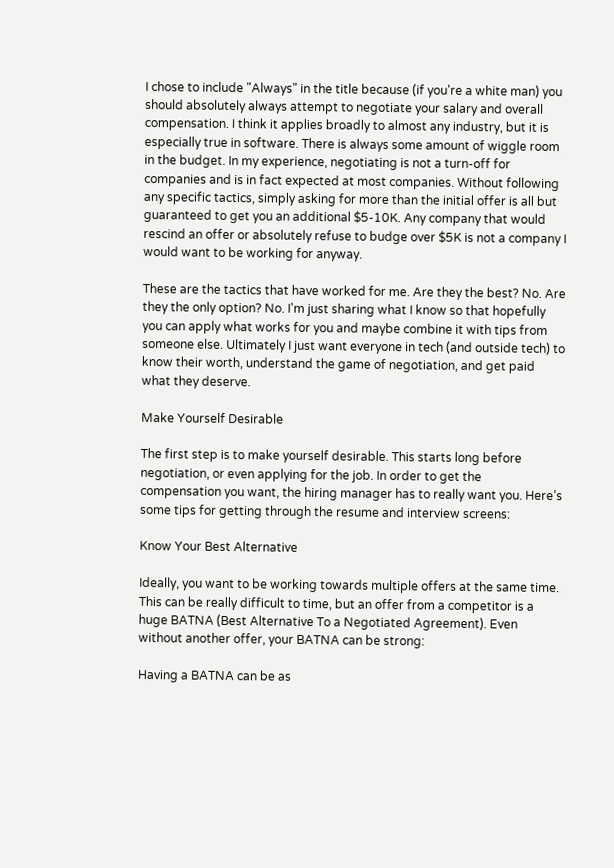I chose to include "Always" in the title because (if you're a white man) you should absolutely always attempt to negotiate your salary and overall compensation. I think it applies broadly to almost any industry, but it is especially true in software. There is always some amount of wiggle room in the budget. In my experience, negotiating is not a turn-off for companies and is in fact expected at most companies. Without following any specific tactics, simply asking for more than the initial offer is all but guaranteed to get you an additional $5-10K. Any company that would rescind an offer or absolutely refuse to budge over $5K is not a company I would want to be working for anyway.

These are the tactics that have worked for me. Are they the best? No. Are they the only option? No. I'm just sharing what I know so that hopefully you can apply what works for you and maybe combine it with tips from someone else. Ultimately I just want everyone in tech (and outside tech) to know their worth, understand the game of negotiation, and get paid what they deserve.

Make Yourself Desirable

The first step is to make yourself desirable. This starts long before negotiation, or even applying for the job. In order to get the compensation you want, the hiring manager has to really want you. Here’s some tips for getting through the resume and interview screens:

Know Your Best Alternative

Ideally, you want to be working towards multiple offers at the same time. This can be really difficult to time, but an offer from a competitor is a huge BATNA (Best Alternative To a Negotiated Agreement). Even without another offer, your BATNA can be strong:

Having a BATNA can be as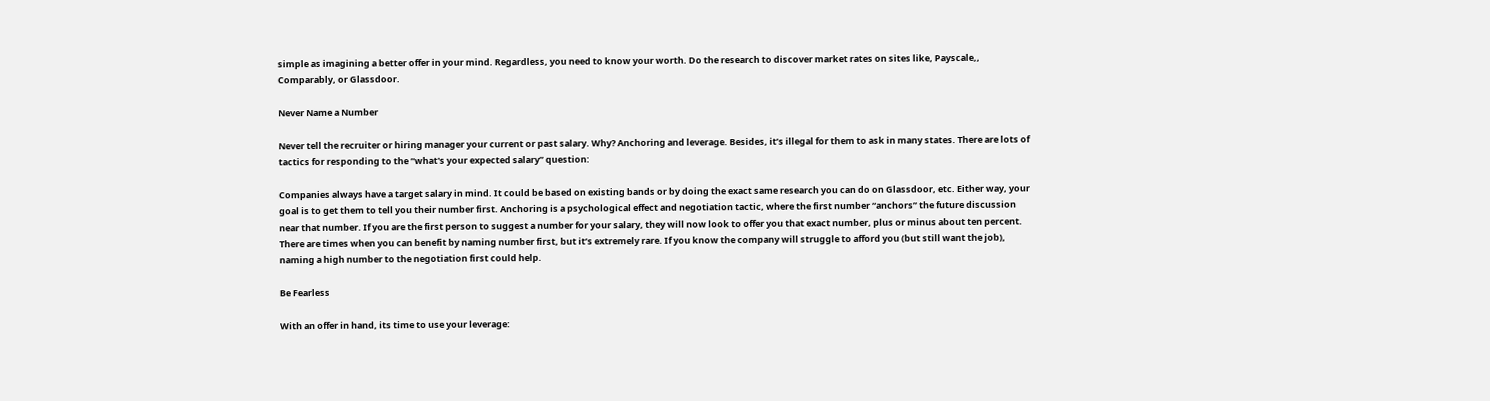simple as imagining a better offer in your mind. Regardless, you need to know your worth. Do the research to discover market rates on sites like, Payscale,, Comparably, or Glassdoor.

Never Name a Number

Never tell the recruiter or hiring manager your current or past salary. Why? Anchoring and leverage. Besides, it’s illegal for them to ask in many states. There are lots of tactics for responding to the “what's your expected salary” question:

Companies always have a target salary in mind. It could be based on existing bands or by doing the exact same research you can do on Glassdoor, etc. Either way, your goal is to get them to tell you their number first. Anchoring is a psychological effect and negotiation tactic, where the first number “anchors” the future discussion near that number. If you are the first person to suggest a number for your salary, they will now look to offer you that exact number, plus or minus about ten percent. There are times when you can benefit by naming number first, but it’s extremely rare. If you know the company will struggle to afford you (but still want the job), naming a high number to the negotiation first could help.

Be Fearless

With an offer in hand, its time to use your leverage: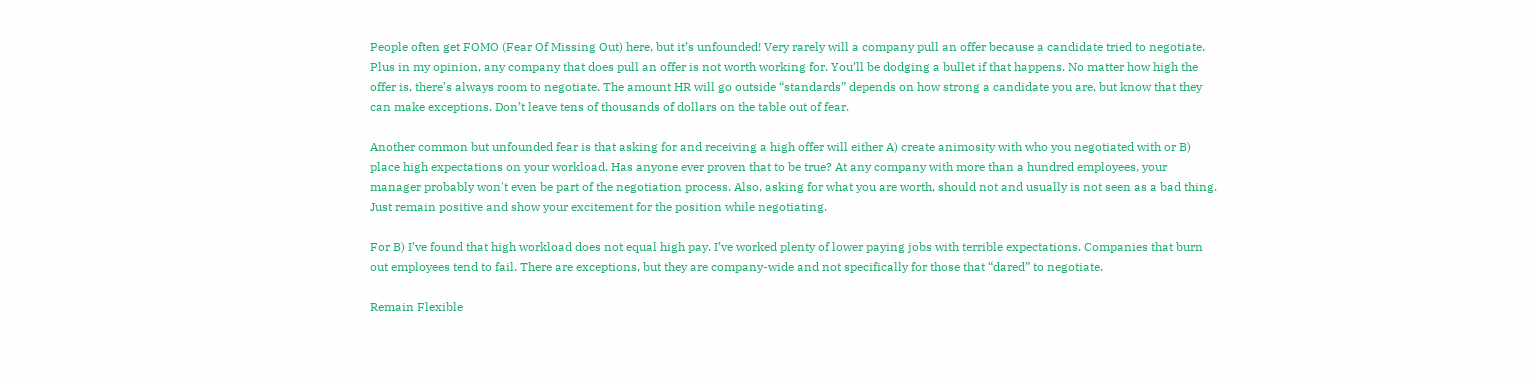People often get FOMO (Fear Of Missing Out) here, but it’s unfounded! Very rarely will a company pull an offer because a candidate tried to negotiate. Plus in my opinion, any company that does pull an offer is not worth working for. You’ll be dodging a bullet if that happens. No matter how high the offer is, there’s always room to negotiate. The amount HR will go outside “standards” depends on how strong a candidate you are, but know that they can make exceptions. Don’t leave tens of thousands of dollars on the table out of fear.

Another common but unfounded fear is that asking for and receiving a high offer will either A) create animosity with who you negotiated with or B) place high expectations on your workload. Has anyone ever proven that to be true? At any company with more than a hundred employees, your manager probably won't even be part of the negotiation process. Also, asking for what you are worth, should not and usually is not seen as a bad thing. Just remain positive and show your excitement for the position while negotiating.

For B) I’ve found that high workload does not equal high pay. I’ve worked plenty of lower paying jobs with terrible expectations. Companies that burn out employees tend to fail. There are exceptions, but they are company-wide and not specifically for those that “dared” to negotiate.

Remain Flexible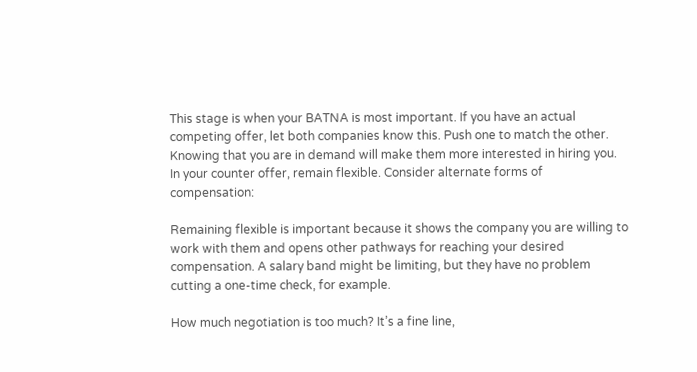This stage is when your BATNA is most important. If you have an actual competing offer, let both companies know this. Push one to match the other. Knowing that you are in demand will make them more interested in hiring you. In your counter offer, remain flexible. Consider alternate forms of compensation:

Remaining flexible is important because it shows the company you are willing to work with them and opens other pathways for reaching your desired compensation. A salary band might be limiting, but they have no problem cutting a one-time check, for example.

How much negotiation is too much? It’s a fine line,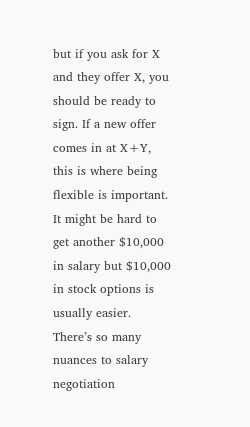but if you ask for X and they offer X, you should be ready to sign. If a new offer comes in at X+Y, this is where being flexible is important. It might be hard to get another $10,000 in salary but $10,000 in stock options is usually easier. There’s so many nuances to salary negotiation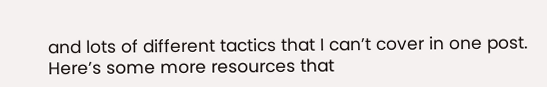and lots of different tactics that I can’t cover in one post. Here’s some more resources that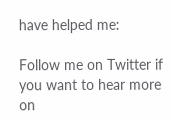have helped me:

Follow me on Twitter if you want to hear more on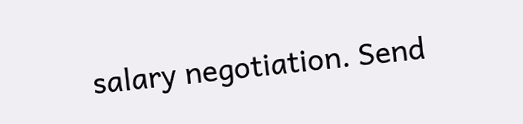salary negotiation. Send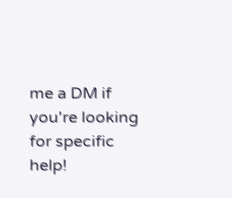me a DM if you're looking for specific help!